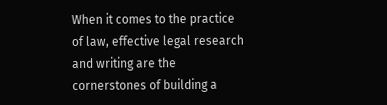When it comes to the practice of law, effective legal research and writing are the cornerstones of building a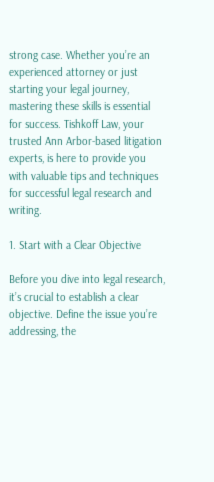strong case. Whether you’re an experienced attorney or just starting your legal journey, mastering these skills is essential for success. Tishkoff Law, your trusted Ann Arbor-based litigation experts, is here to provide you with valuable tips and techniques for successful legal research and writing.

1. Start with a Clear Objective

Before you dive into legal research, it’s crucial to establish a clear objective. Define the issue you’re addressing, the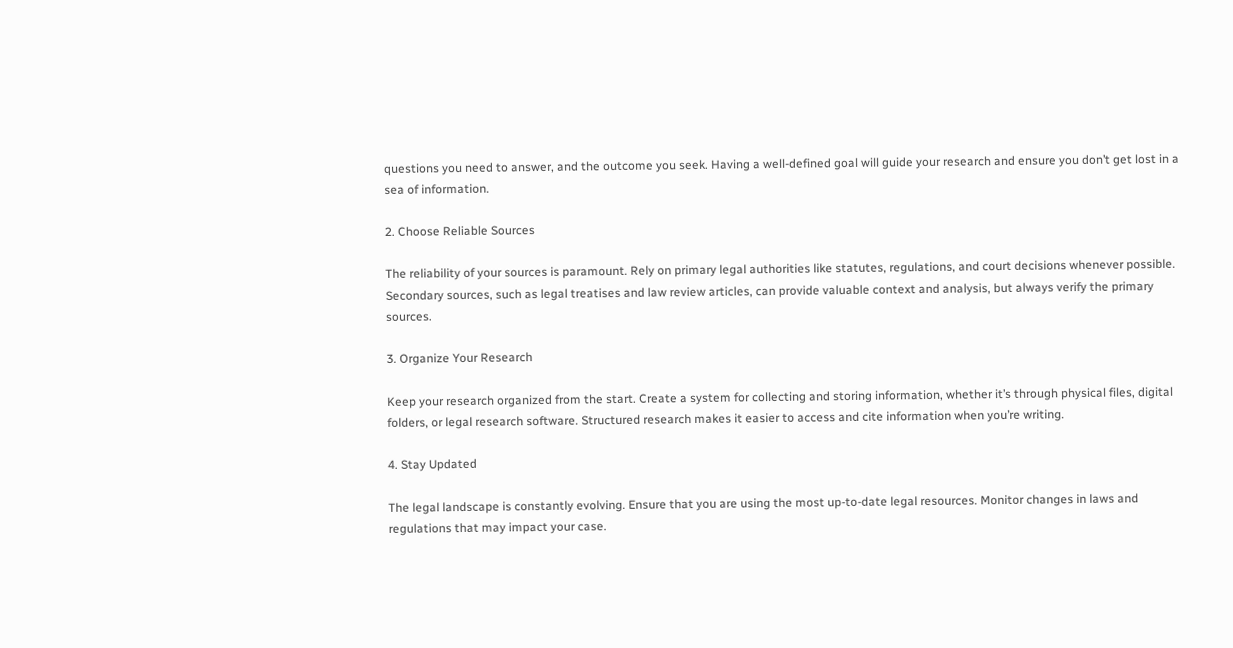questions you need to answer, and the outcome you seek. Having a well-defined goal will guide your research and ensure you don’t get lost in a sea of information.

2. Choose Reliable Sources

The reliability of your sources is paramount. Rely on primary legal authorities like statutes, regulations, and court decisions whenever possible. Secondary sources, such as legal treatises and law review articles, can provide valuable context and analysis, but always verify the primary sources.

3. Organize Your Research

Keep your research organized from the start. Create a system for collecting and storing information, whether it’s through physical files, digital folders, or legal research software. Structured research makes it easier to access and cite information when you’re writing.

4. Stay Updated

The legal landscape is constantly evolving. Ensure that you are using the most up-to-date legal resources. Monitor changes in laws and regulations that may impact your case.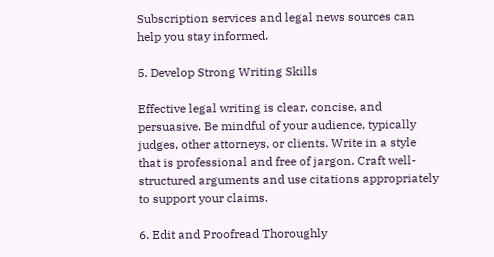Subscription services and legal news sources can help you stay informed.

5. Develop Strong Writing Skills

Effective legal writing is clear, concise, and persuasive. Be mindful of your audience, typically judges, other attorneys, or clients. Write in a style that is professional and free of jargon. Craft well-structured arguments and use citations appropriately to support your claims.

6. Edit and Proofread Thoroughly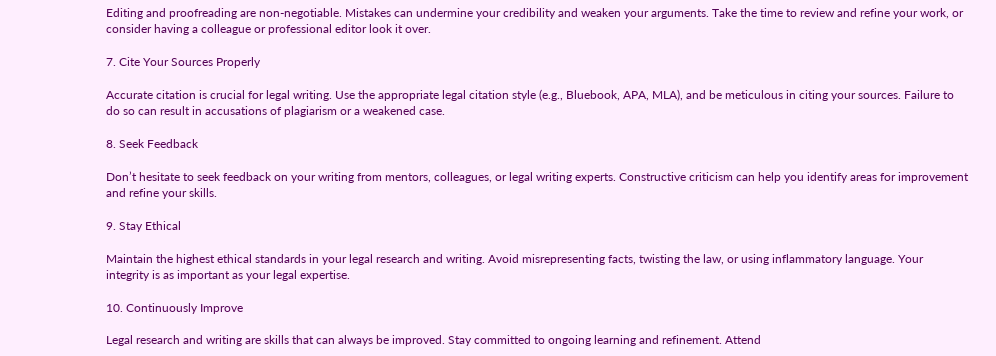Editing and proofreading are non-negotiable. Mistakes can undermine your credibility and weaken your arguments. Take the time to review and refine your work, or consider having a colleague or professional editor look it over.

7. Cite Your Sources Properly

Accurate citation is crucial for legal writing. Use the appropriate legal citation style (e.g., Bluebook, APA, MLA), and be meticulous in citing your sources. Failure to do so can result in accusations of plagiarism or a weakened case.

8. Seek Feedback

Don’t hesitate to seek feedback on your writing from mentors, colleagues, or legal writing experts. Constructive criticism can help you identify areas for improvement and refine your skills.

9. Stay Ethical

Maintain the highest ethical standards in your legal research and writing. Avoid misrepresenting facts, twisting the law, or using inflammatory language. Your integrity is as important as your legal expertise.

10. Continuously Improve

Legal research and writing are skills that can always be improved. Stay committed to ongoing learning and refinement. Attend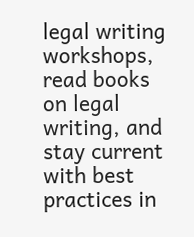legal writing workshops, read books on legal writing, and stay current with best practices in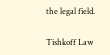the legal field.

Tishkoff Law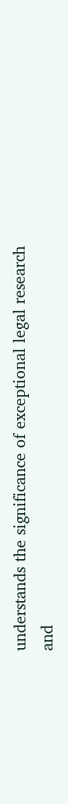understands the significance of exceptional legal research and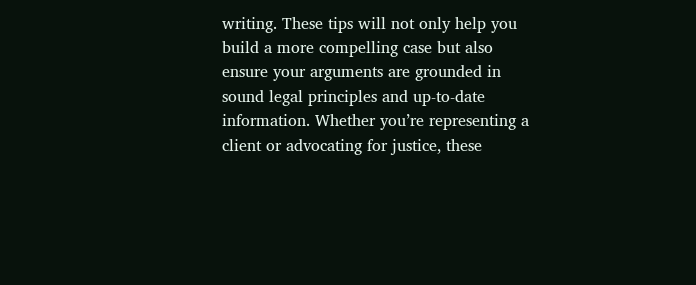writing. These tips will not only help you build a more compelling case but also ensure your arguments are grounded in sound legal principles and up-to-date information. Whether you’re representing a client or advocating for justice, these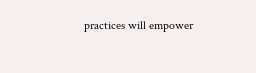practices will empower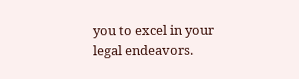you to excel in your legal endeavors.